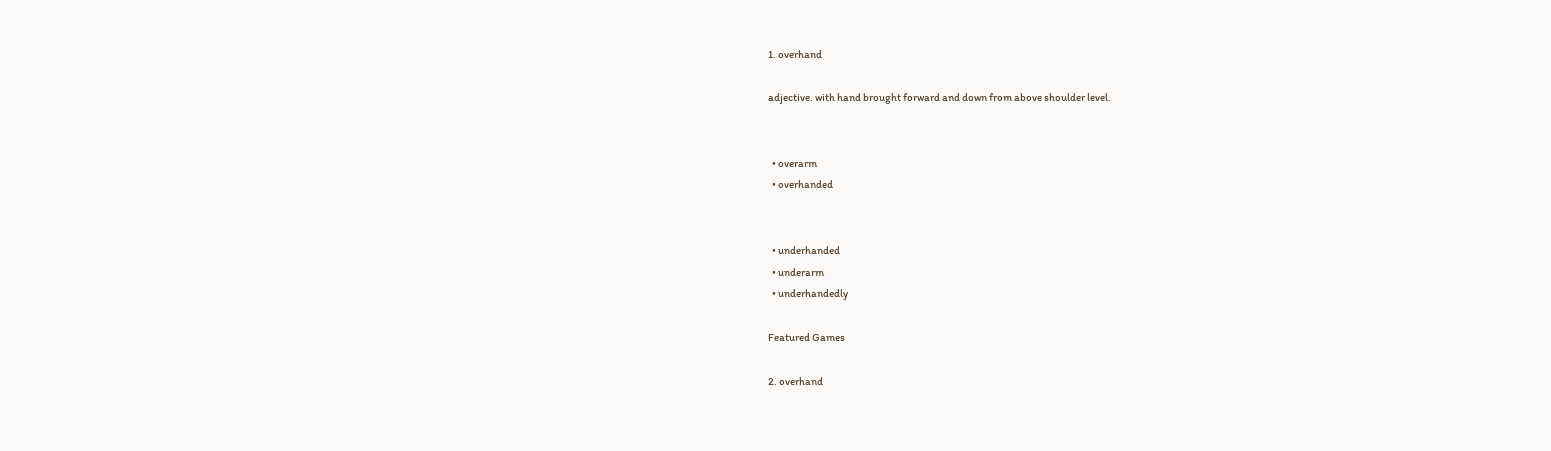1. overhand

adjective. with hand brought forward and down from above shoulder level.


  • overarm
  • overhanded


  • underhanded
  • underarm
  • underhandedly

Featured Games

2. overhand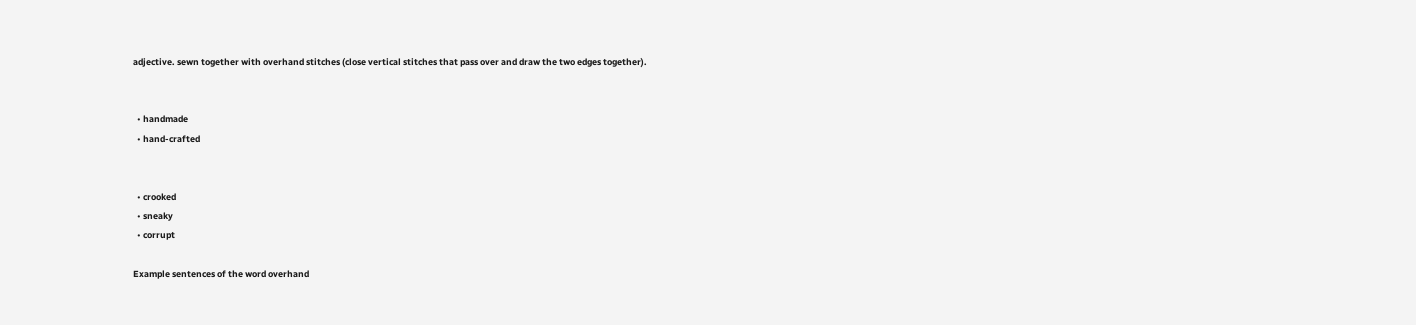adjective. sewn together with overhand stitches (close vertical stitches that pass over and draw the two edges together).


  • handmade
  • hand-crafted


  • crooked
  • sneaky
  • corrupt

Example sentences of the word overhand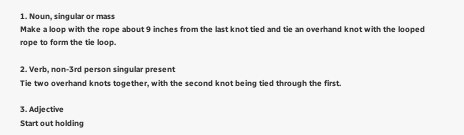1. Noun, singular or mass
Make a loop with the rope about 9 inches from the last knot tied and tie an overhand knot with the looped rope to form the tie loop.

2. Verb, non-3rd person singular present
Tie two overhand knots together, with the second knot being tied through the first.

3. Adjective
Start out holding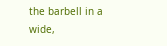the barbell in a wide,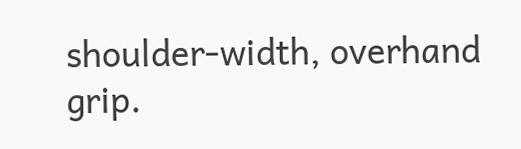shoulder-width, overhand grip.